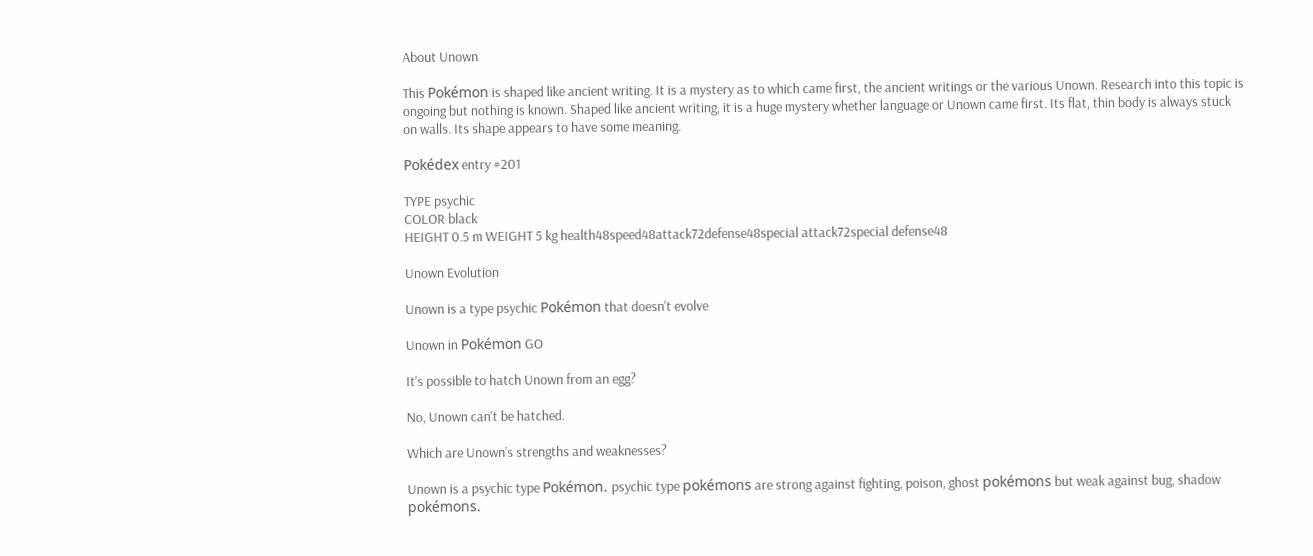About Unown

This Pokémon is shaped like ancient writing. It is a mystery as to which came first, the ancient writings or the various Unown. Research into this topic is ongoing but nothing is known. Shaped like ancient writing, it is a huge mystery whether language or Unown came first. Its flat, thin body is always stuck on walls. Its shape appears to have some meaning.

Pokédex entry #201

TYPE psychic
COLOR black
HEIGHT 0.5 m WEIGHT 5 kg health48speed48attack72defense48special attack72special defense48

Unown Evolution

Unown is a type psychic Pokémon that doesn't evolve

Unown in Pokémon GO

It's possible to hatch Unown from an egg?

No, Unown can't be hatched.

Which are Unown’s strengths and weaknesses?

Unown is a psychic type Pokémon. psychic type pokémons are strong against fighting, poison, ghost pokémons but weak against bug, shadow pokémons.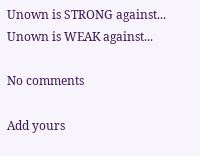Unown is STRONG against...
Unown is WEAK against...

No comments

Add yours